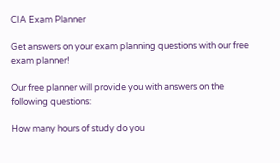CIA Exam Planner

Get answers on your exam planning questions with our free exam planner!

Our free planner will provide you with answers on the following questions:

How many hours of study do you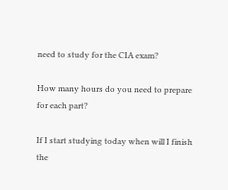need to study for the CIA exam?

How many hours do you need to prepare for each part?

If I start studying today when will I finish the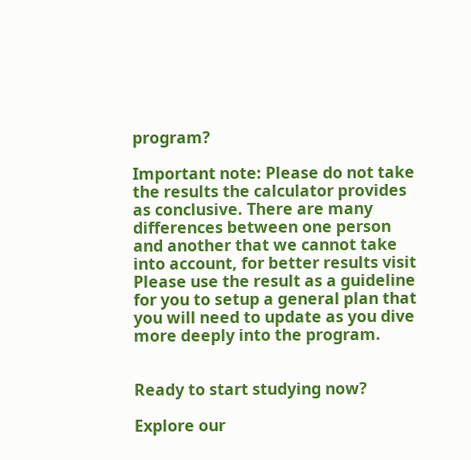program?

Important note: Please do not take the results the calculator provides as conclusive. There are many differences between one person and another that we cannot take into account, for better results visit Please use the result as a guideline for you to setup a general plan that you will need to update as you dive more deeply into the program.


Ready to start studying now?

Explore our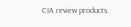CIA review products.